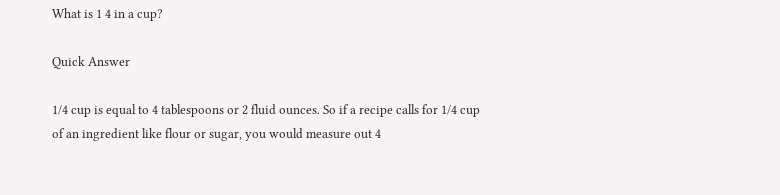What is 1 4 in a cup?

Quick Answer

1/4 cup is equal to 4 tablespoons or 2 fluid ounces. So if a recipe calls for 1/4 cup of an ingredient like flour or sugar, you would measure out 4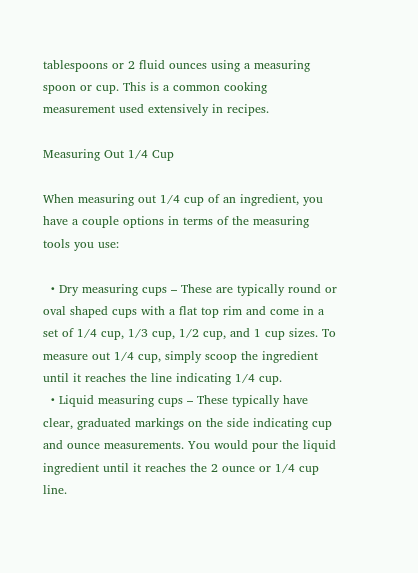tablespoons or 2 fluid ounces using a measuring spoon or cup. This is a common cooking measurement used extensively in recipes.

Measuring Out 1/4 Cup

When measuring out 1/4 cup of an ingredient, you have a couple options in terms of the measuring tools you use:

  • Dry measuring cups – These are typically round or oval shaped cups with a flat top rim and come in a set of 1/4 cup, 1/3 cup, 1/2 cup, and 1 cup sizes. To measure out 1/4 cup, simply scoop the ingredient until it reaches the line indicating 1/4 cup.
  • Liquid measuring cups – These typically have clear, graduated markings on the side indicating cup and ounce measurements. You would pour the liquid ingredient until it reaches the 2 ounce or 1/4 cup line.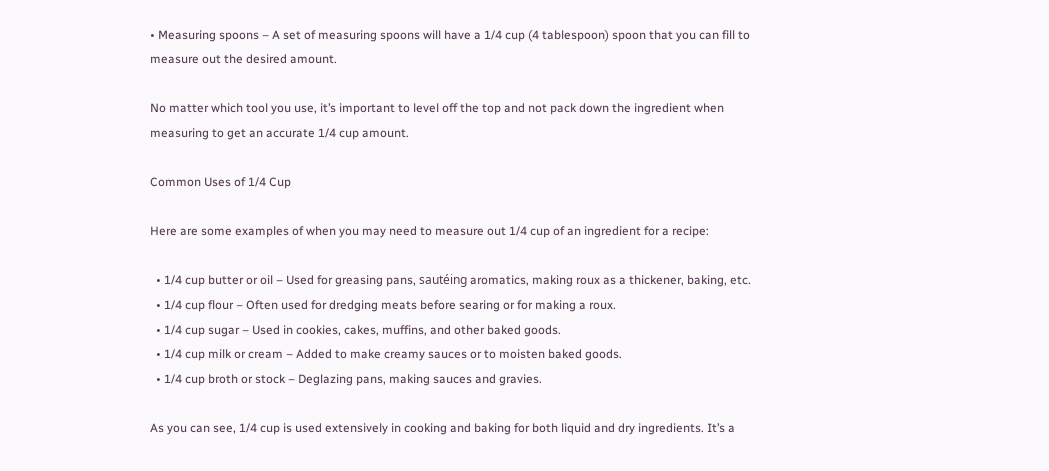• Measuring spoons – A set of measuring spoons will have a 1/4 cup (4 tablespoon) spoon that you can fill to measure out the desired amount.

No matter which tool you use, it’s important to level off the top and not pack down the ingredient when measuring to get an accurate 1/4 cup amount.

Common Uses of 1/4 Cup

Here are some examples of when you may need to measure out 1/4 cup of an ingredient for a recipe:

  • 1/4 cup butter or oil – Used for greasing pans, sautéing aromatics, making roux as a thickener, baking, etc.
  • 1/4 cup flour – Often used for dredging meats before searing or for making a roux.
  • 1/4 cup sugar – Used in cookies, cakes, muffins, and other baked goods.
  • 1/4 cup milk or cream – Added to make creamy sauces or to moisten baked goods.
  • 1/4 cup broth or stock – Deglazing pans, making sauces and gravies.

As you can see, 1/4 cup is used extensively in cooking and baking for both liquid and dry ingredients. It’s a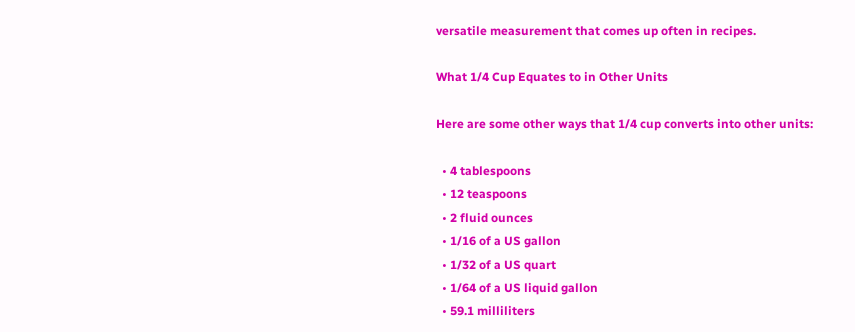versatile measurement that comes up often in recipes.

What 1/4 Cup Equates to in Other Units

Here are some other ways that 1/4 cup converts into other units:

  • 4 tablespoons
  • 12 teaspoons
  • 2 fluid ounces
  • 1/16 of a US gallon
  • 1/32 of a US quart
  • 1/64 of a US liquid gallon
  • 59.1 milliliters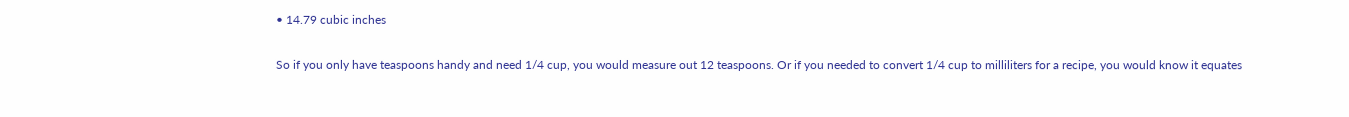• 14.79 cubic inches

So if you only have teaspoons handy and need 1/4 cup, you would measure out 12 teaspoons. Or if you needed to convert 1/4 cup to milliliters for a recipe, you would know it equates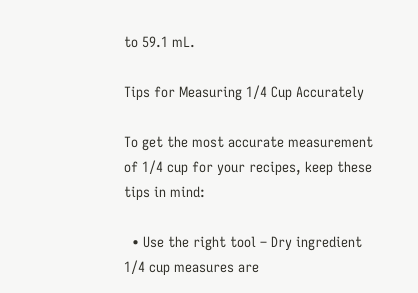to 59.1 mL.

Tips for Measuring 1/4 Cup Accurately

To get the most accurate measurement of 1/4 cup for your recipes, keep these tips in mind:

  • Use the right tool – Dry ingredient 1/4 cup measures are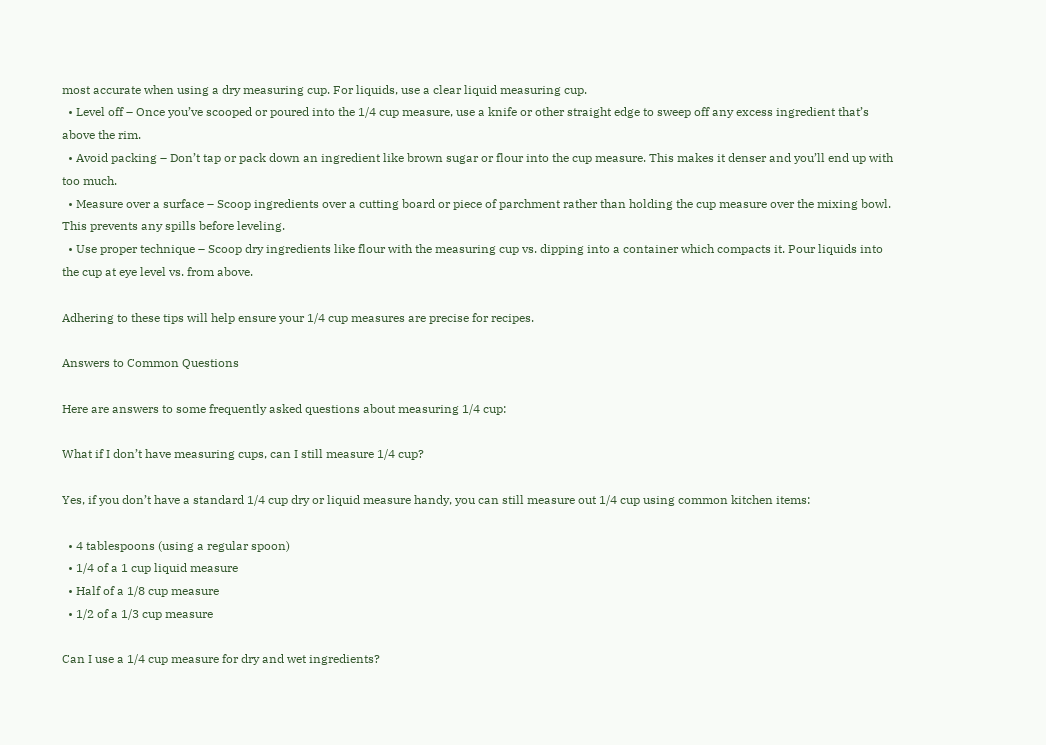most accurate when using a dry measuring cup. For liquids, use a clear liquid measuring cup.
  • Level off – Once you’ve scooped or poured into the 1/4 cup measure, use a knife or other straight edge to sweep off any excess ingredient that’s above the rim.
  • Avoid packing – Don’t tap or pack down an ingredient like brown sugar or flour into the cup measure. This makes it denser and you’ll end up with too much.
  • Measure over a surface – Scoop ingredients over a cutting board or piece of parchment rather than holding the cup measure over the mixing bowl. This prevents any spills before leveling.
  • Use proper technique – Scoop dry ingredients like flour with the measuring cup vs. dipping into a container which compacts it. Pour liquids into the cup at eye level vs. from above.

Adhering to these tips will help ensure your 1/4 cup measures are precise for recipes.

Answers to Common Questions

Here are answers to some frequently asked questions about measuring 1/4 cup:

What if I don’t have measuring cups, can I still measure 1/4 cup?

Yes, if you don’t have a standard 1/4 cup dry or liquid measure handy, you can still measure out 1/4 cup using common kitchen items:

  • 4 tablespoons (using a regular spoon)
  • 1/4 of a 1 cup liquid measure
  • Half of a 1/8 cup measure
  • 1/2 of a 1/3 cup measure

Can I use a 1/4 cup measure for dry and wet ingredients?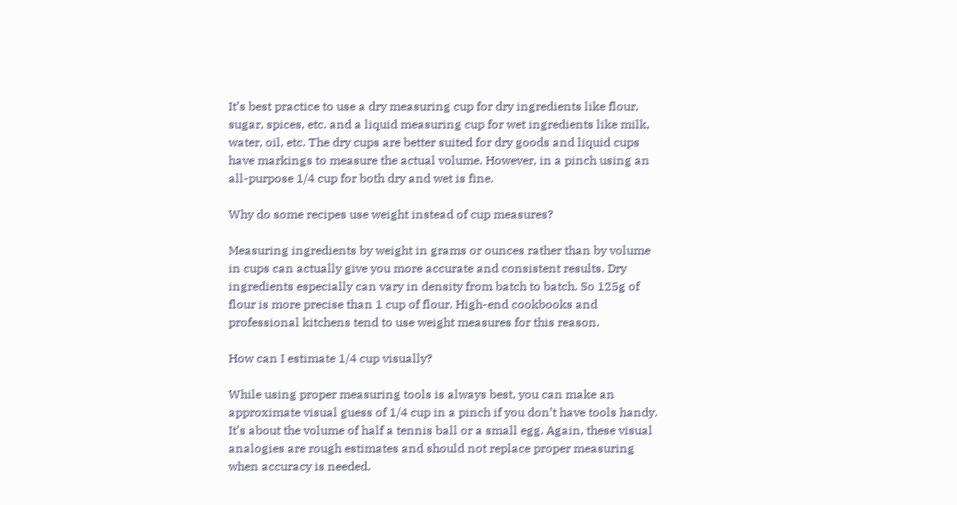It’s best practice to use a dry measuring cup for dry ingredients like flour, sugar, spices, etc. and a liquid measuring cup for wet ingredients like milk, water, oil, etc. The dry cups are better suited for dry goods and liquid cups have markings to measure the actual volume. However, in a pinch using an all-purpose 1/4 cup for both dry and wet is fine.

Why do some recipes use weight instead of cup measures?

Measuring ingredients by weight in grams or ounces rather than by volume in cups can actually give you more accurate and consistent results. Dry ingredients especially can vary in density from batch to batch. So 125g of flour is more precise than 1 cup of flour. High-end cookbooks and professional kitchens tend to use weight measures for this reason.

How can I estimate 1/4 cup visually?

While using proper measuring tools is always best, you can make an approximate visual guess of 1/4 cup in a pinch if you don’t have tools handy. It’s about the volume of half a tennis ball or a small egg. Again, these visual analogies are rough estimates and should not replace proper measuring when accuracy is needed.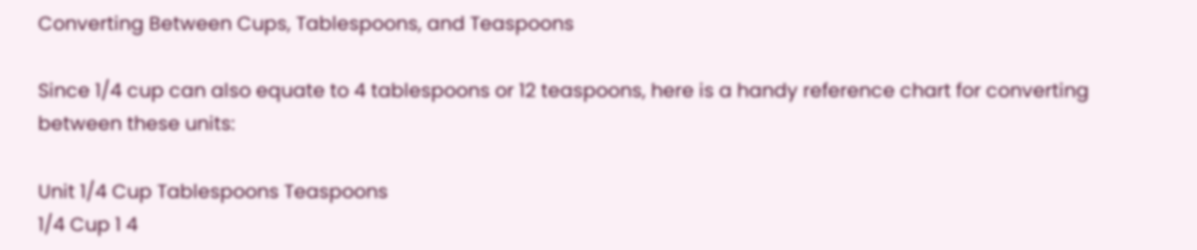Converting Between Cups, Tablespoons, and Teaspoons

Since 1/4 cup can also equate to 4 tablespoons or 12 teaspoons, here is a handy reference chart for converting between these units:

Unit 1/4 Cup Tablespoons Teaspoons
1/4 Cup 1 4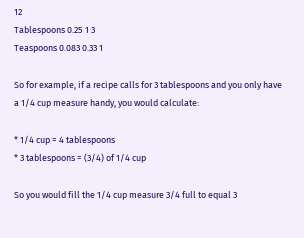12
Tablespoons 0.25 1 3
Teaspoons 0.083 0.33 1

So for example, if a recipe calls for 3 tablespoons and you only have a 1/4 cup measure handy, you would calculate:

* 1/4 cup = 4 tablespoons
* 3 tablespoons = (3/4) of 1/4 cup

So you would fill the 1/4 cup measure 3/4 full to equal 3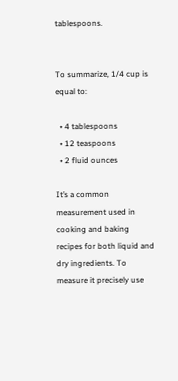tablespoons.


To summarize, 1/4 cup is equal to:

  • 4 tablespoons
  • 12 teaspoons
  • 2 fluid ounces

It’s a common measurement used in cooking and baking recipes for both liquid and dry ingredients. To measure it precisely use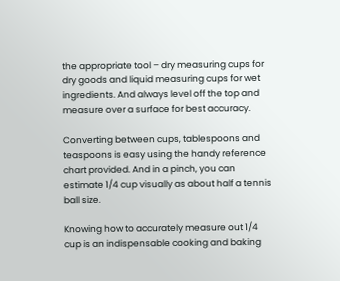the appropriate tool – dry measuring cups for dry goods and liquid measuring cups for wet ingredients. And always level off the top and measure over a surface for best accuracy.

Converting between cups, tablespoons and teaspoons is easy using the handy reference chart provided. And in a pinch, you can estimate 1/4 cup visually as about half a tennis ball size.

Knowing how to accurately measure out 1/4 cup is an indispensable cooking and baking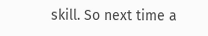skill. So next time a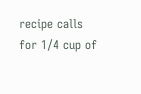recipe calls for 1/4 cup of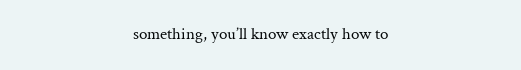something, you’ll know exactly how to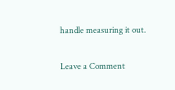handle measuring it out.

Leave a Comment